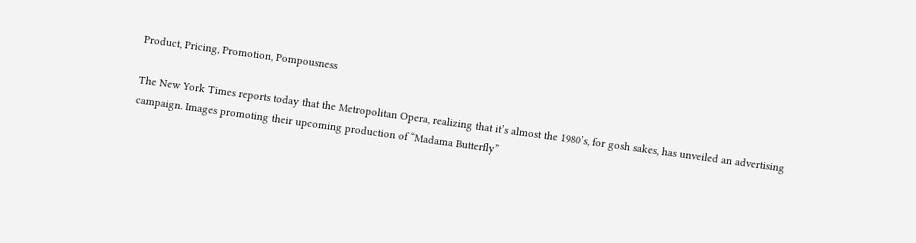Product, Pricing, Promotion, Pompousness

The New York Times reports today that the Metropolitan Opera, realizing that it’s almost the 1980’s, for gosh sakes, has unveiled an advertising campaign. Images promoting their upcoming production of “Madama Butterfly”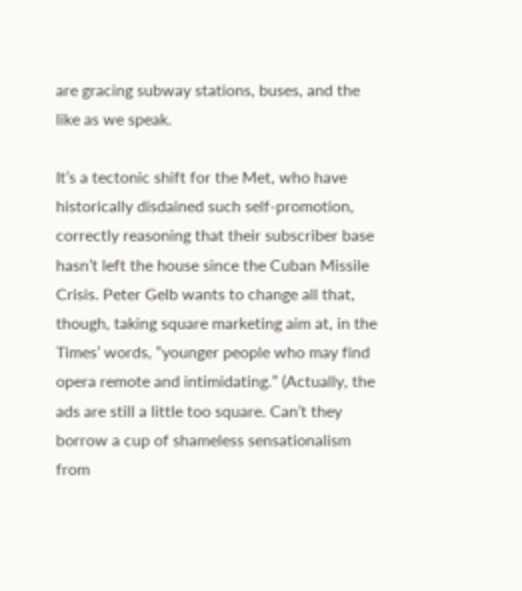are gracing subway stations, buses, and the like as we speak.

It’s a tectonic shift for the Met, who have historically disdained such self-promotion, correctly reasoning that their subscriber base hasn’t left the house since the Cuban Missile Crisis. Peter Gelb wants to change all that, though, taking square marketing aim at, in the Times’ words, “younger people who may find opera remote and intimidating.” (Actually, the ads are still a little too square. Can’t they borrow a cup of shameless sensationalism from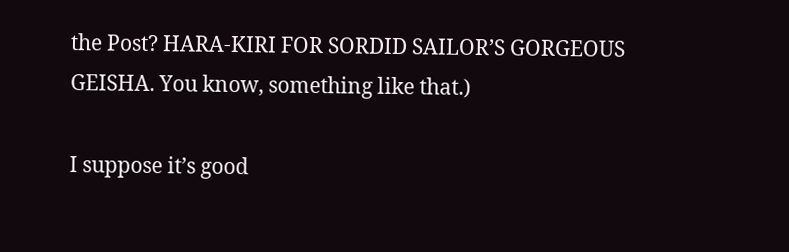the Post? HARA-KIRI FOR SORDID SAILOR’S GORGEOUS GEISHA. You know, something like that.)

I suppose it’s good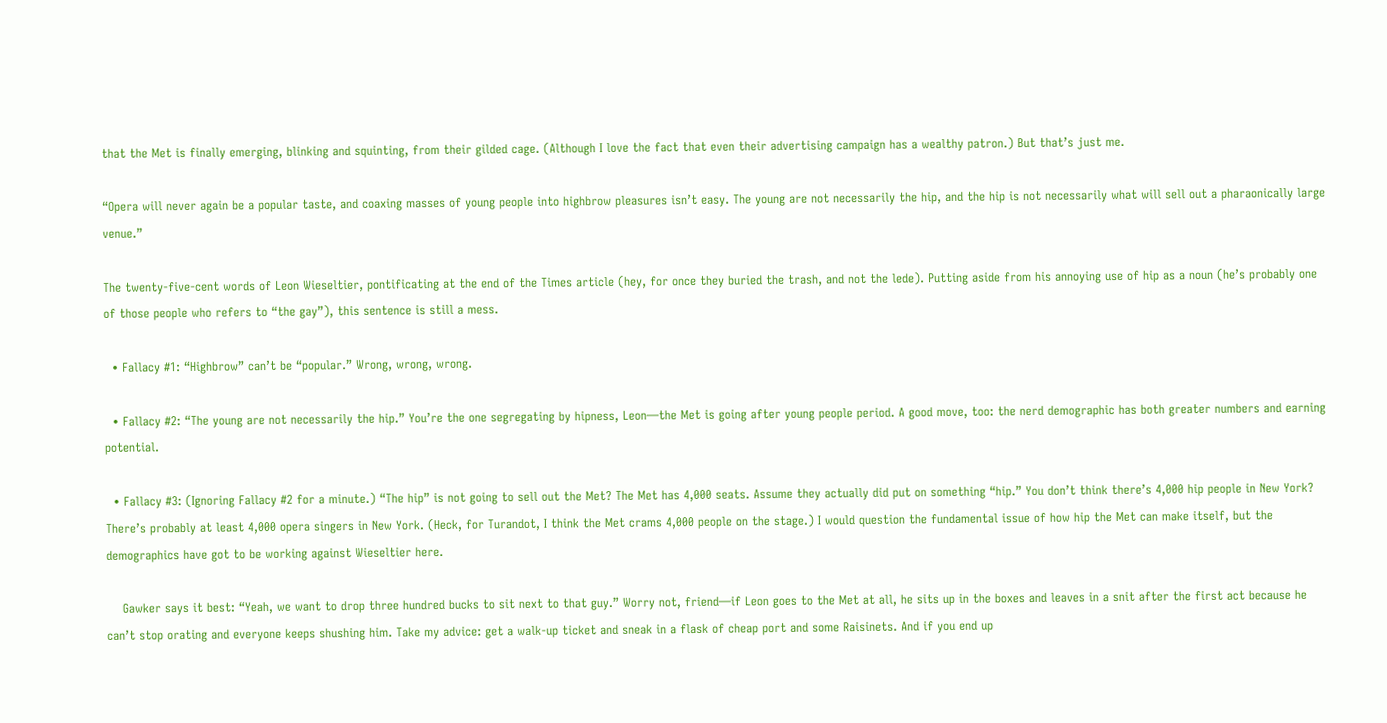that the Met is finally emerging, blinking and squinting, from their gilded cage. (Although I love the fact that even their advertising campaign has a wealthy patron.) But that’s just me.

“Opera will never again be a popular taste, and coaxing masses of young people into highbrow pleasures isn’t easy. The young are not necessarily the hip, and the hip is not necessarily what will sell out a pharaonically large venue.”

The twenty-five-cent words of Leon Wieseltier, pontificating at the end of the Times article (hey, for once they buried the trash, and not the lede). Putting aside from his annoying use of hip as a noun (he’s probably one of those people who refers to “the gay”), this sentence is still a mess.

  • Fallacy #1: “Highbrow” can’t be “popular.” Wrong, wrong, wrong.

  • Fallacy #2: “The young are not necessarily the hip.” You’re the one segregating by hipness, Leon—the Met is going after young people period. A good move, too: the nerd demographic has both greater numbers and earning potential.

  • Fallacy #3: (Ignoring Fallacy #2 for a minute.) “The hip” is not going to sell out the Met? The Met has 4,000 seats. Assume they actually did put on something “hip.” You don’t think there’s 4,000 hip people in New York? There’s probably at least 4,000 opera singers in New York. (Heck, for Turandot, I think the Met crams 4,000 people on the stage.) I would question the fundamental issue of how hip the Met can make itself, but the demographics have got to be working against Wieseltier here.

    Gawker says it best: “Yeah, we want to drop three hundred bucks to sit next to that guy.” Worry not, friend—if Leon goes to the Met at all, he sits up in the boxes and leaves in a snit after the first act because he can’t stop orating and everyone keeps shushing him. Take my advice: get a walk-up ticket and sneak in a flask of cheap port and some Raisinets. And if you end up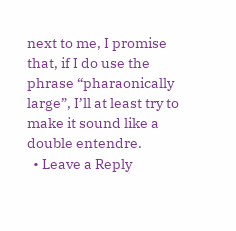next to me, I promise that, if I do use the phrase “pharaonically large”, I’ll at least try to make it sound like a double entendre.
  • Leave a Reply